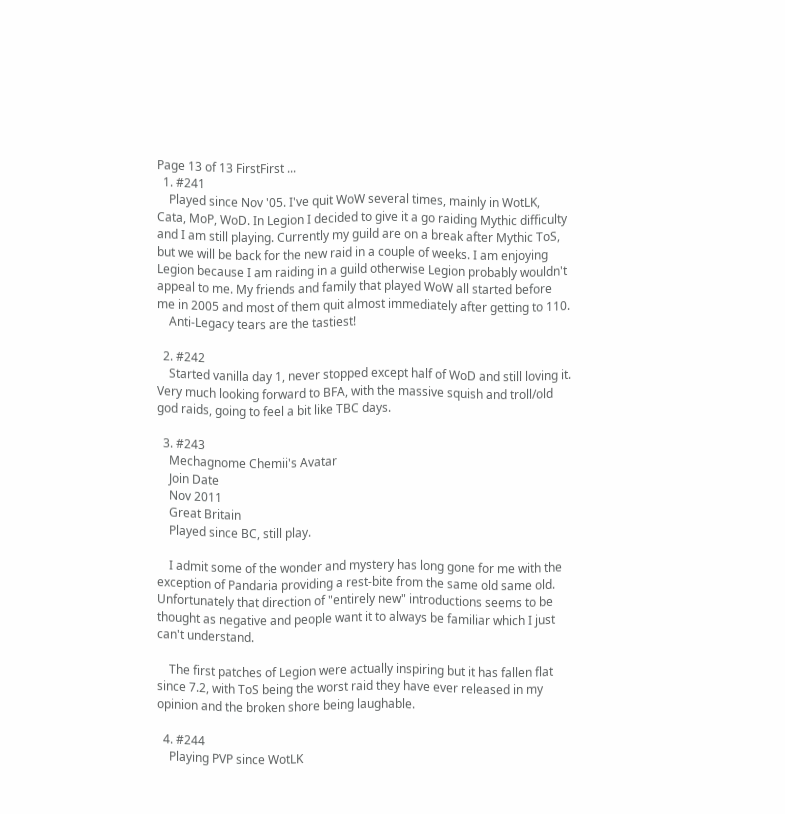Page 13 of 13 FirstFirst ...
  1. #241
    Played since Nov '05. I've quit WoW several times, mainly in WotLK, Cata, MoP, WoD. In Legion I decided to give it a go raiding Mythic difficulty and I am still playing. Currently my guild are on a break after Mythic ToS, but we will be back for the new raid in a couple of weeks. I am enjoying Legion because I am raiding in a guild otherwise Legion probably wouldn't appeal to me. My friends and family that played WoW all started before me in 2005 and most of them quit almost immediately after getting to 110.
    Anti-Legacy tears are the tastiest!

  2. #242
    Started vanilla day 1, never stopped except half of WoD and still loving it. Very much looking forward to BFA, with the massive squish and troll/old god raids, going to feel a bit like TBC days.

  3. #243
    Mechagnome Chemii's Avatar
    Join Date
    Nov 2011
    Great Britain
    Played since BC, still play.

    I admit some of the wonder and mystery has long gone for me with the exception of Pandaria providing a rest-bite from the same old same old. Unfortunately that direction of "entirely new" introductions seems to be thought as negative and people want it to always be familiar which I just can't understand.

    The first patches of Legion were actually inspiring but it has fallen flat since 7.2, with ToS being the worst raid they have ever released in my opinion and the broken shore being laughable.

  4. #244
    Playing PVP since WotLK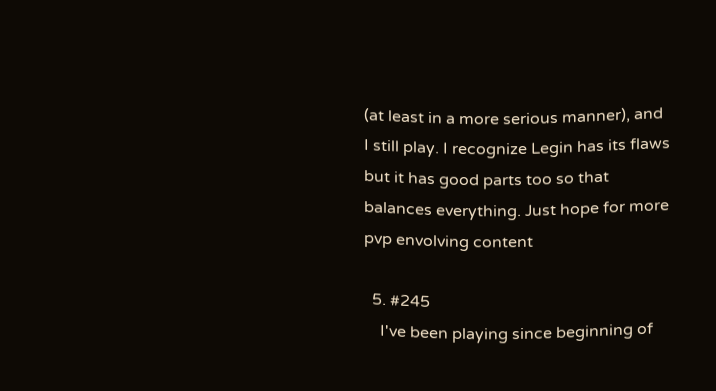(at least in a more serious manner), and I still play. I recognize Legin has its flaws but it has good parts too so that balances everything. Just hope for more pvp envolving content

  5. #245
    I've been playing since beginning of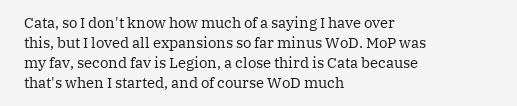Cata, so I don't know how much of a saying I have over this, but I loved all expansions so far minus WoD. MoP was my fav, second fav is Legion, a close third is Cata because that's when I started, and of course WoD much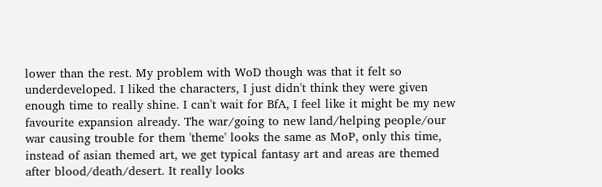lower than the rest. My problem with WoD though was that it felt so underdeveloped. I liked the characters, I just didn't think they were given enough time to really shine. I can't wait for BfA, I feel like it might be my new favourite expansion already. The war/going to new land/helping people/our war causing trouble for them 'theme' looks the same as MoP, only this time, instead of asian themed art, we get typical fantasy art and areas are themed after blood/death/desert. It really looks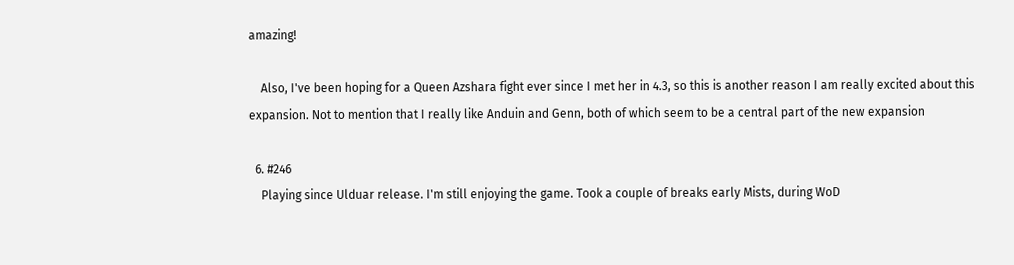amazing!

    Also, I've been hoping for a Queen Azshara fight ever since I met her in 4.3, so this is another reason I am really excited about this expansion. Not to mention that I really like Anduin and Genn, both of which seem to be a central part of the new expansion

  6. #246
    Playing since Ulduar release. I'm still enjoying the game. Took a couple of breaks early Mists, during WoD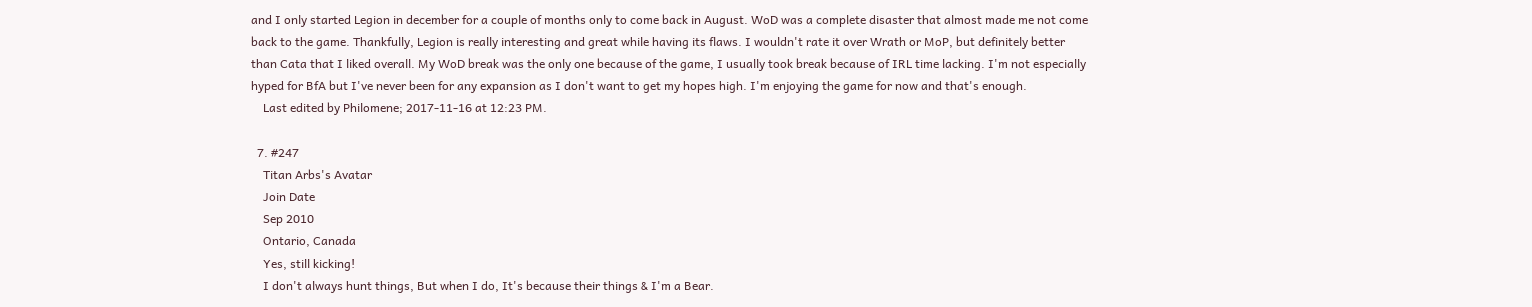and I only started Legion in december for a couple of months only to come back in August. WoD was a complete disaster that almost made me not come back to the game. Thankfully, Legion is really interesting and great while having its flaws. I wouldn't rate it over Wrath or MoP, but definitely better than Cata that I liked overall. My WoD break was the only one because of the game, I usually took break because of IRL time lacking. I'm not especially hyped for BfA but I've never been for any expansion as I don't want to get my hopes high. I'm enjoying the game for now and that's enough.
    Last edited by Philomene; 2017-11-16 at 12:23 PM.

  7. #247
    Titan Arbs's Avatar
    Join Date
    Sep 2010
    Ontario, Canada
    Yes, still kicking!
    I don't always hunt things, But when I do, It's because their things & I'm a Bear.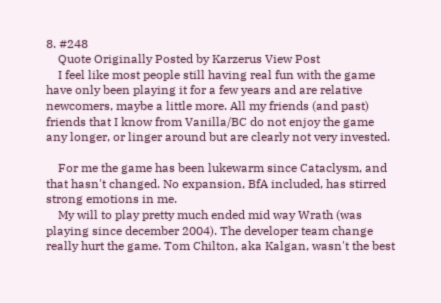8. #248
    Quote Originally Posted by Karzerus View Post
    I feel like most people still having real fun with the game have only been playing it for a few years and are relative newcomers, maybe a little more. All my friends (and past) friends that I know from Vanilla/BC do not enjoy the game any longer, or linger around but are clearly not very invested.

    For me the game has been lukewarm since Cataclysm, and that hasn't changed. No expansion, BfA included, has stirred strong emotions in me.
    My will to play pretty much ended mid way Wrath (was playing since december 2004). The developer team change really hurt the game. Tom Chilton, aka Kalgan, wasn't the best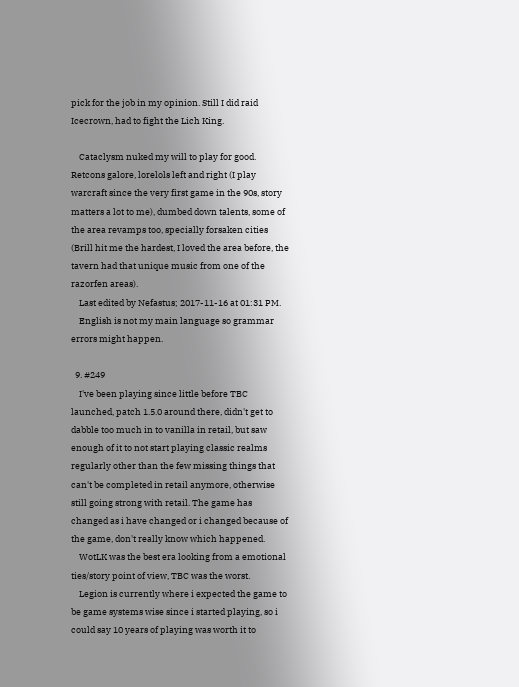pick for the job in my opinion. Still I did raid Icecrown, had to fight the Lich King.

    Cataclysm nuked my will to play for good. Retcons galore, lorelols left and right (I play warcraft since the very first game in the 90s, story matters a lot to me), dumbed down talents, some of the area revamps too, specially forsaken cities (Brill hit me the hardest, I loved the area before, the tavern had that unique music from one of the razorfen areas).
    Last edited by Nefastus; 2017-11-16 at 01:31 PM.
    English is not my main language so grammar errors might happen.

  9. #249
    I've been playing since little before TBC launched, patch 1.5.0 around there, didn't get to dabble too much in to vanilla in retail, but saw enough of it to not start playing classic realms regularly other than the few missing things that can't be completed in retail anymore, otherwise still going strong with retail. The game has changed as i have changed or i changed because of the game, don't really know which happened.
    WotLK was the best era looking from a emotional ties/story point of view, TBC was the worst.
    Legion is currently where i expected the game to be game systems wise since i started playing, so i could say 10 years of playing was worth it to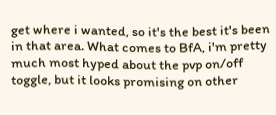get where i wanted, so it's the best it's been in that area. What comes to BfA, i'm pretty much most hyped about the pvp on/off toggle, but it looks promising on other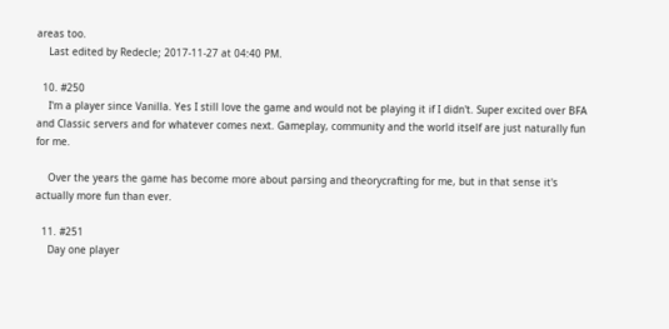areas too.
    Last edited by Redecle; 2017-11-27 at 04:40 PM.

  10. #250
    I'm a player since Vanilla. Yes I still love the game and would not be playing it if I didn't. Super excited over BFA and Classic servers and for whatever comes next. Gameplay, community and the world itself are just naturally fun for me.

    Over the years the game has become more about parsing and theorycrafting for me, but in that sense it's actually more fun than ever.

  11. #251
    Day one player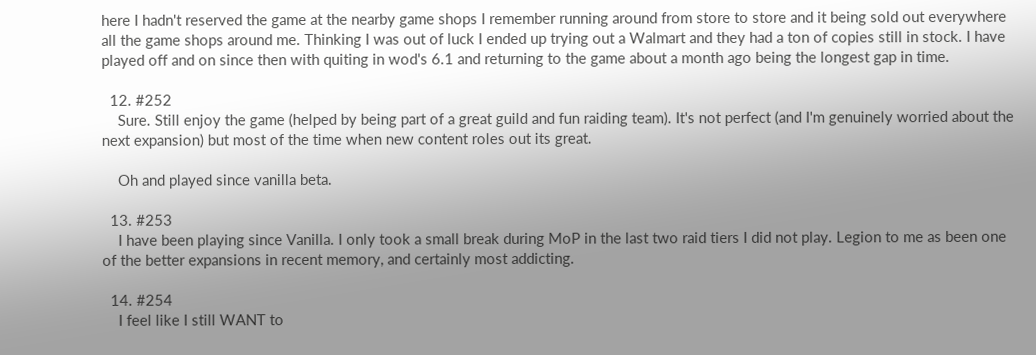here I hadn't reserved the game at the nearby game shops I remember running around from store to store and it being sold out everywhere all the game shops around me. Thinking I was out of luck I ended up trying out a Walmart and they had a ton of copies still in stock. I have played off and on since then with quiting in wod's 6.1 and returning to the game about a month ago being the longest gap in time.

  12. #252
    Sure. Still enjoy the game (helped by being part of a great guild and fun raiding team). It's not perfect (and I'm genuinely worried about the next expansion) but most of the time when new content roles out its great.

    Oh and played since vanilla beta.

  13. #253
    I have been playing since Vanilla. I only took a small break during MoP in the last two raid tiers I did not play. Legion to me as been one of the better expansions in recent memory, and certainly most addicting.

  14. #254
    I feel like I still WANT to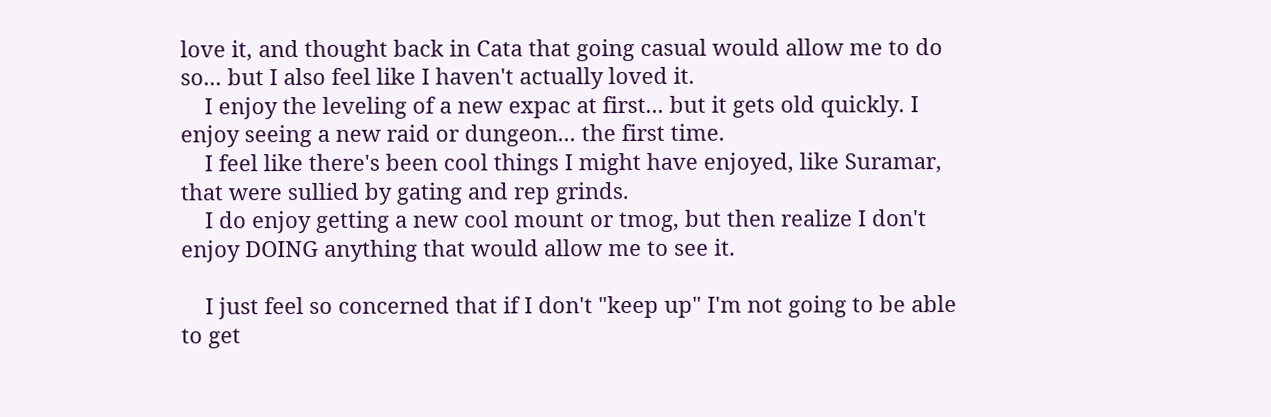love it, and thought back in Cata that going casual would allow me to do so... but I also feel like I haven't actually loved it.
    I enjoy the leveling of a new expac at first... but it gets old quickly. I enjoy seeing a new raid or dungeon... the first time.
    I feel like there's been cool things I might have enjoyed, like Suramar, that were sullied by gating and rep grinds.
    I do enjoy getting a new cool mount or tmog, but then realize I don't enjoy DOING anything that would allow me to see it.

    I just feel so concerned that if I don't "keep up" I'm not going to be able to get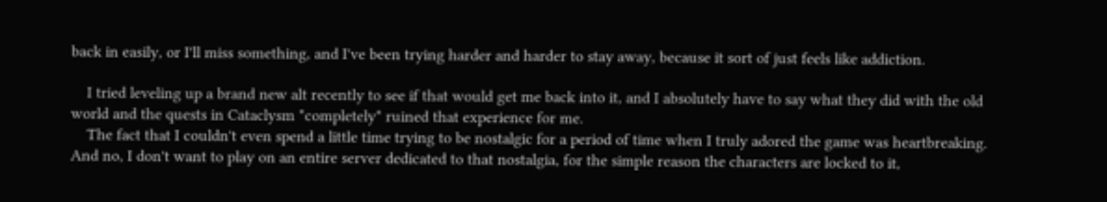back in easily, or I'll miss something, and I've been trying harder and harder to stay away, because it sort of just feels like addiction.

    I tried leveling up a brand new alt recently to see if that would get me back into it, and I absolutely have to say what they did with the old world and the quests in Cataclysm *completely* ruined that experience for me.
    The fact that I couldn't even spend a little time trying to be nostalgic for a period of time when I truly adored the game was heartbreaking. And no, I don't want to play on an entire server dedicated to that nostalgia, for the simple reason the characters are locked to it,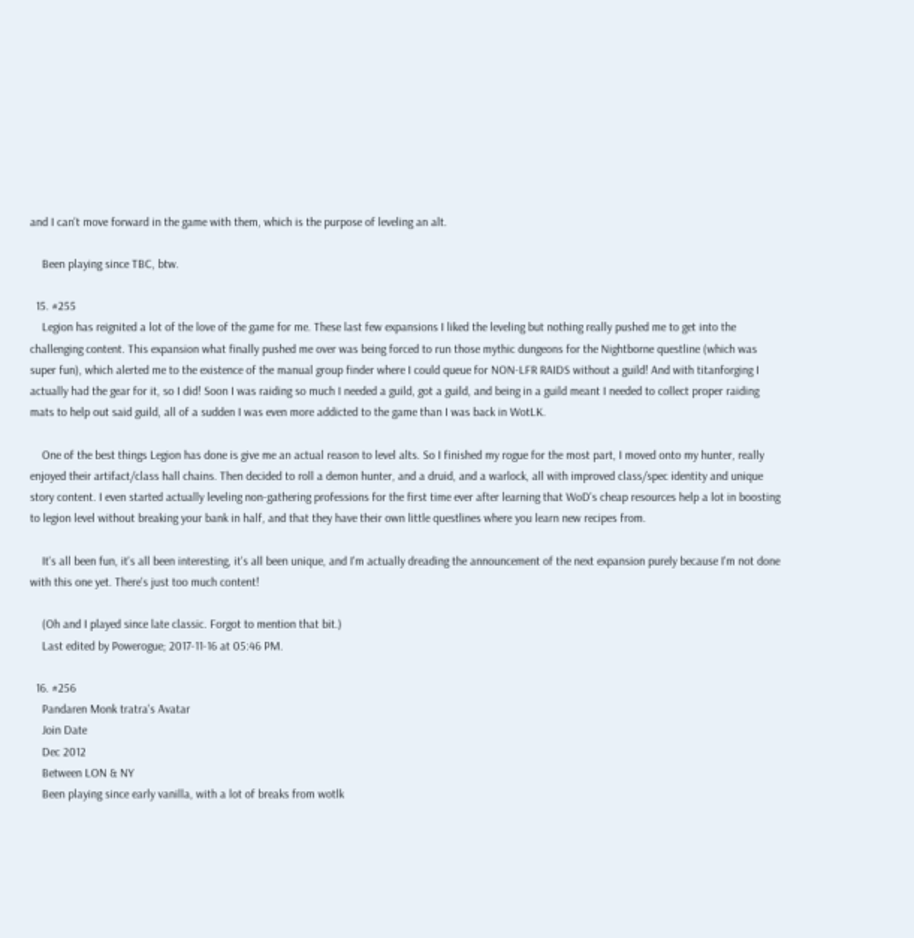and I can't move forward in the game with them, which is the purpose of leveling an alt.

    Been playing since TBC, btw.

  15. #255
    Legion has reignited a lot of the love of the game for me. These last few expansions I liked the leveling but nothing really pushed me to get into the challenging content. This expansion what finally pushed me over was being forced to run those mythic dungeons for the Nightborne questline (which was super fun), which alerted me to the existence of the manual group finder where I could queue for NON-LFR RAIDS without a guild! And with titanforging I actually had the gear for it, so I did! Soon I was raiding so much I needed a guild, got a guild, and being in a guild meant I needed to collect proper raiding mats to help out said guild, all of a sudden I was even more addicted to the game than I was back in WotLK.

    One of the best things Legion has done is give me an actual reason to level alts. So I finished my rogue for the most part, I moved onto my hunter, really enjoyed their artifact/class hall chains. Then decided to roll a demon hunter, and a druid, and a warlock, all with improved class/spec identity and unique story content. I even started actually leveling non-gathering professions for the first time ever after learning that WoD's cheap resources help a lot in boosting to legion level without breaking your bank in half, and that they have their own little questlines where you learn new recipes from.

    It's all been fun, it's all been interesting, it's all been unique, and I'm actually dreading the announcement of the next expansion purely because I'm not done with this one yet. There's just too much content!

    (Oh and I played since late classic. Forgot to mention that bit.)
    Last edited by Powerogue; 2017-11-16 at 05:46 PM.

  16. #256
    Pandaren Monk tratra's Avatar
    Join Date
    Dec 2012
    Between LON & NY
    Been playing since early vanilla, with a lot of breaks from wotlk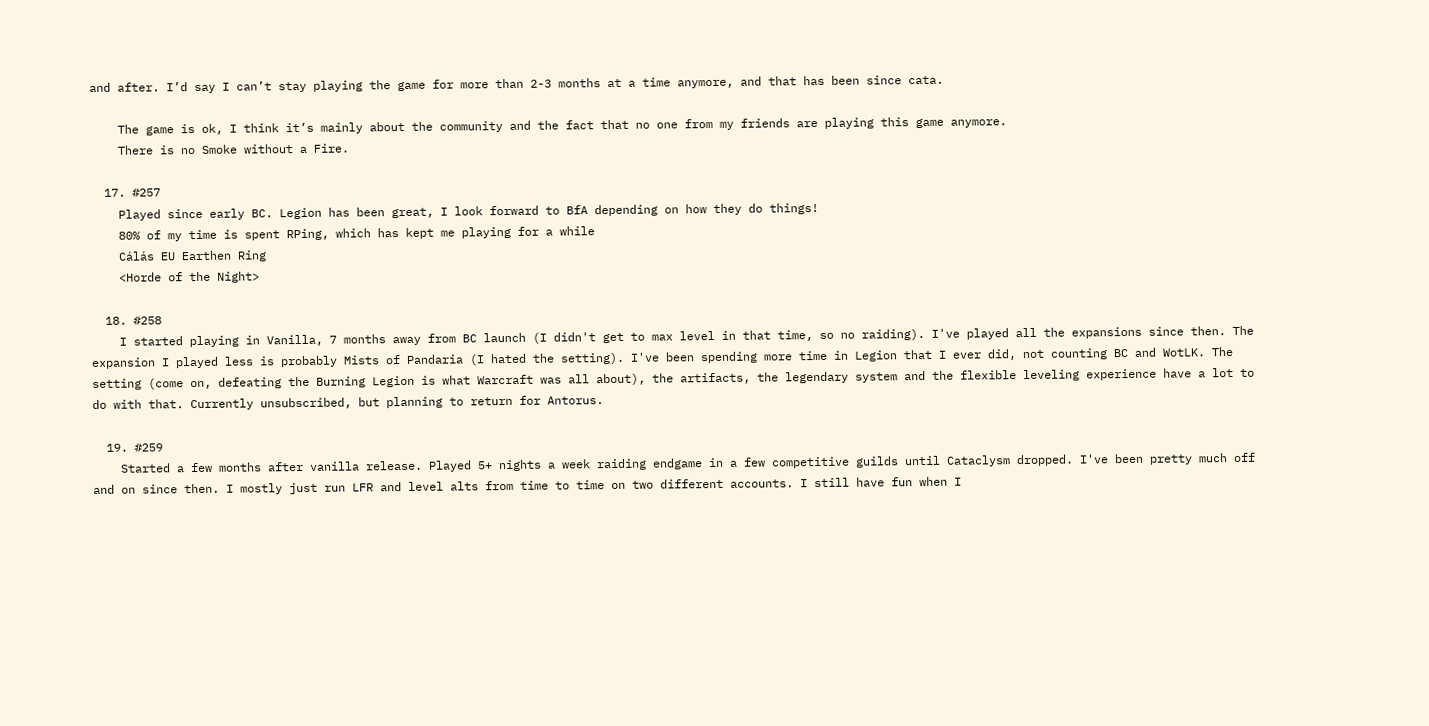and after. I’d say I can’t stay playing the game for more than 2-3 months at a time anymore, and that has been since cata.

    The game is ok, I think it’s mainly about the community and the fact that no one from my friends are playing this game anymore.
    There is no Smoke without a Fire.

  17. #257
    Played since early BC. Legion has been great, I look forward to BfA depending on how they do things!
    80% of my time is spent RPing, which has kept me playing for a while
    Cálás EU Earthen Ring
    <Horde of the Night>

  18. #258
    I started playing in Vanilla, 7 months away from BC launch (I didn't get to max level in that time, so no raiding). I've played all the expansions since then. The expansion I played less is probably Mists of Pandaria (I hated the setting). I've been spending more time in Legion that I ever did, not counting BC and WotLK. The setting (come on, defeating the Burning Legion is what Warcraft was all about), the artifacts, the legendary system and the flexible leveling experience have a lot to do with that. Currently unsubscribed, but planning to return for Antorus.

  19. #259
    Started a few months after vanilla release. Played 5+ nights a week raiding endgame in a few competitive guilds until Cataclysm dropped. I've been pretty much off and on since then. I mostly just run LFR and level alts from time to time on two different accounts. I still have fun when I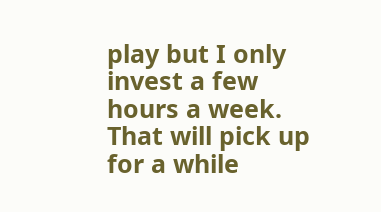play but I only invest a few hours a week. That will pick up for a while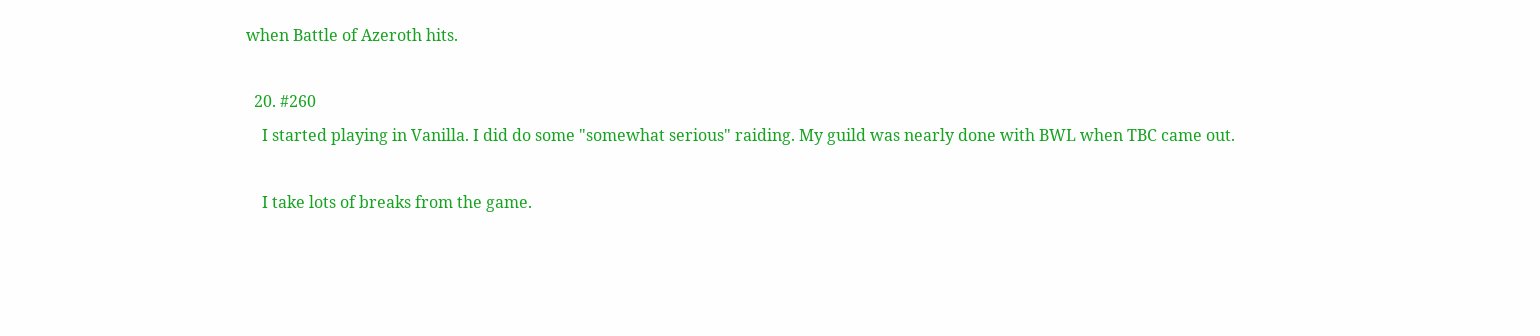when Battle of Azeroth hits.

  20. #260
    I started playing in Vanilla. I did do some "somewhat serious" raiding. My guild was nearly done with BWL when TBC came out.

    I take lots of breaks from the game.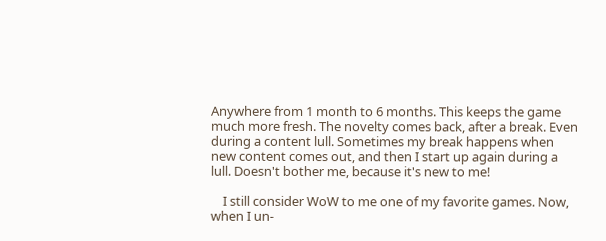Anywhere from 1 month to 6 months. This keeps the game much more fresh. The novelty comes back, after a break. Even during a content lull. Sometimes my break happens when new content comes out, and then I start up again during a lull. Doesn't bother me, because it's new to me!

    I still consider WoW to me one of my favorite games. Now, when I un-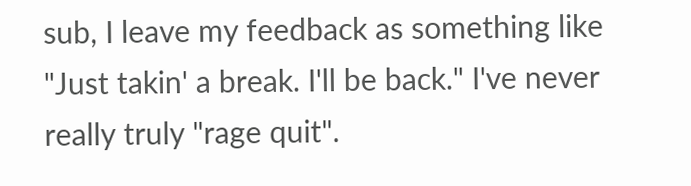sub, I leave my feedback as something like "Just takin' a break. I'll be back." I've never really truly "rage quit".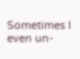Sometimes I even un-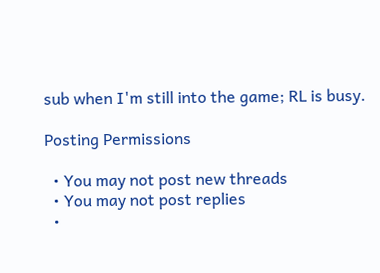sub when I'm still into the game; RL is busy.

Posting Permissions

  • You may not post new threads
  • You may not post replies
  •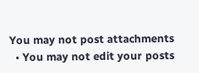You may not post attachments
  • You may not edit your posts